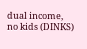dual income, no kids (DINKS)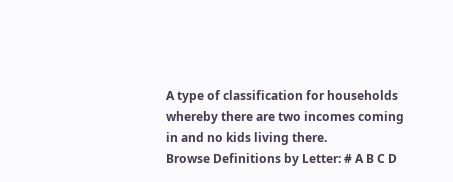A type of classification for households whereby there are two incomes coming in and no kids living there.
Browse Definitions by Letter: # A B C D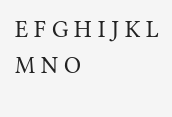E F G H I J K L M N O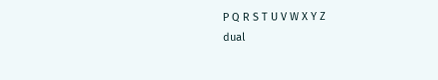P Q R S T U V W X Y Z
dual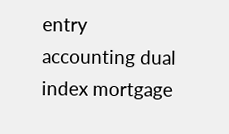entry accounting dual index mortgage